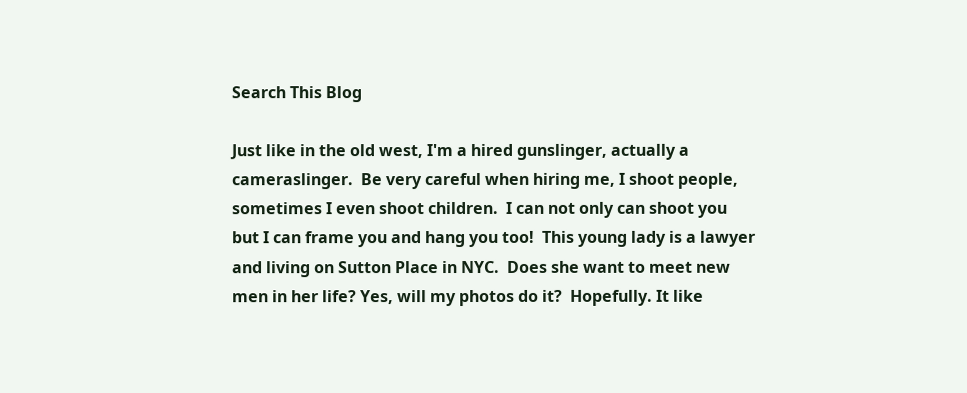Search This Blog

Just like in the old west, I'm a hired gunslinger, actually a cameraslinger.  Be very careful when hiring me, I shoot people, sometimes I even shoot children.  I can not only can shoot you but I can frame you and hang you too!  This young lady is a lawyer and living on Sutton Place in NYC.  Does she want to meet new men in her life? Yes, will my photos do it?  Hopefully. It like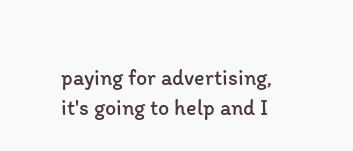paying for advertising, it's going to help and I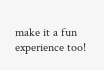make it a fun experience too!